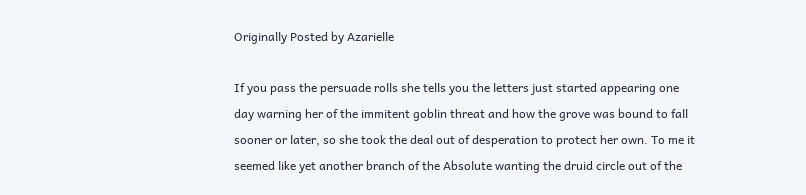Originally Posted by Azarielle

If you pass the persuade rolls she tells you the letters just started appearing one day warning her of the immitent goblin threat and how the grove was bound to fall sooner or later, so she took the deal out of desperation to protect her own. To me it seemed like yet another branch of the Absolute wanting the druid circle out of the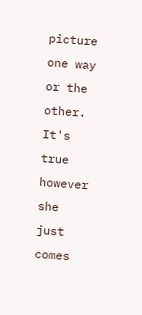picture one way or the other. It's true however she just comes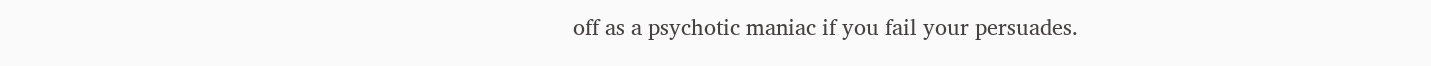off as a psychotic maniac if you fail your persuades.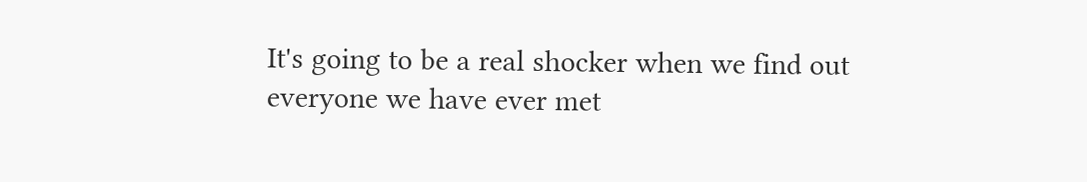It's going to be a real shocker when we find out everyone we have ever met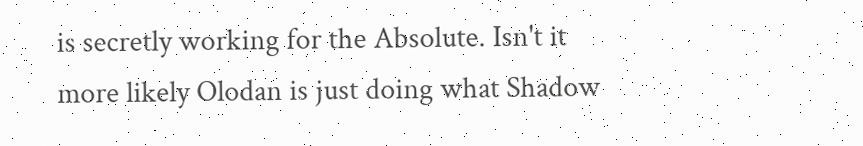is secretly working for the Absolute. Isn't it more likely Olodan is just doing what Shadow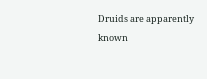Druids are apparently known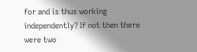for and is thus working independently? If not then there were two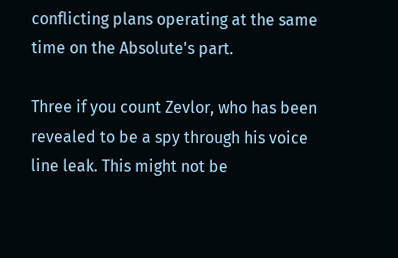conflicting plans operating at the same time on the Absolute's part.

Three if you count Zevlor, who has been revealed to be a spy through his voice line leak. This might not be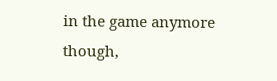in the game anymore though,